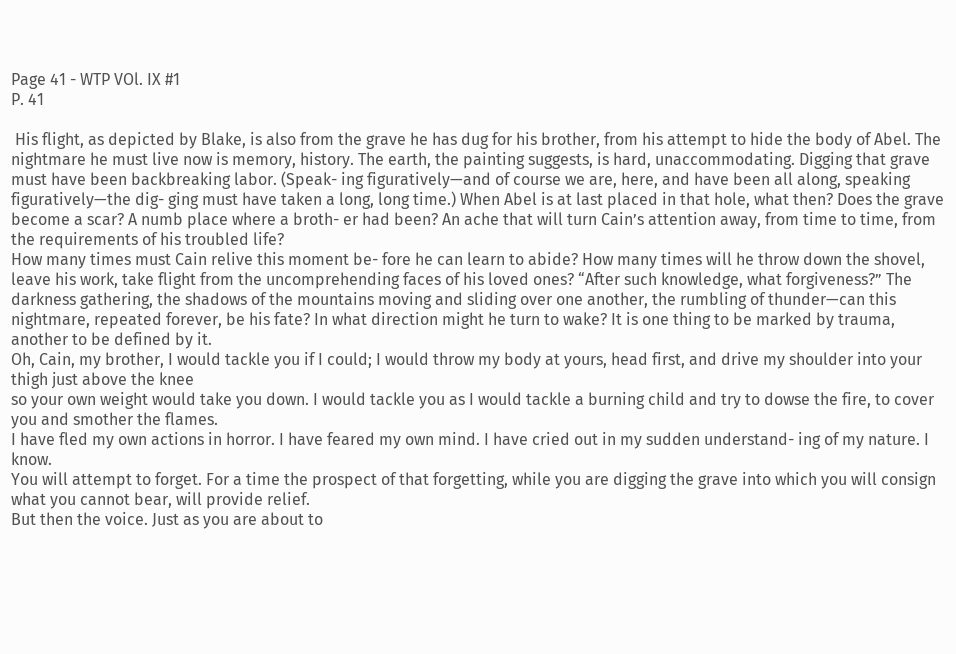Page 41 - WTP VOl. IX #1
P. 41

 His flight, as depicted by Blake, is also from the grave he has dug for his brother, from his attempt to hide the body of Abel. The nightmare he must live now is memory, history. The earth, the painting suggests, is hard, unaccommodating. Digging that grave must have been backbreaking labor. (Speak- ing figuratively—and of course we are, here, and have been all along, speaking figuratively—the dig- ging must have taken a long, long time.) When Abel is at last placed in that hole, what then? Does the grave become a scar? A numb place where a broth- er had been? An ache that will turn Cain’s attention away, from time to time, from the requirements of his troubled life?
How many times must Cain relive this moment be- fore he can learn to abide? How many times will he throw down the shovel, leave his work, take flight from the uncomprehending faces of his loved ones? “After such knowledge, what forgiveness?” The darkness gathering, the shadows of the mountains moving and sliding over one another, the rumbling of thunder—can this nightmare, repeated forever, be his fate? In what direction might he turn to wake? It is one thing to be marked by trauma, another to be defined by it.
Oh, Cain, my brother, I would tackle you if I could; I would throw my body at yours, head first, and drive my shoulder into your thigh just above the knee
so your own weight would take you down. I would tackle you as I would tackle a burning child and try to dowse the fire, to cover you and smother the flames.
I have fled my own actions in horror. I have feared my own mind. I have cried out in my sudden understand- ing of my nature. I know.
You will attempt to forget. For a time the prospect of that forgetting, while you are digging the grave into which you will consign what you cannot bear, will provide relief.
But then the voice. Just as you are about to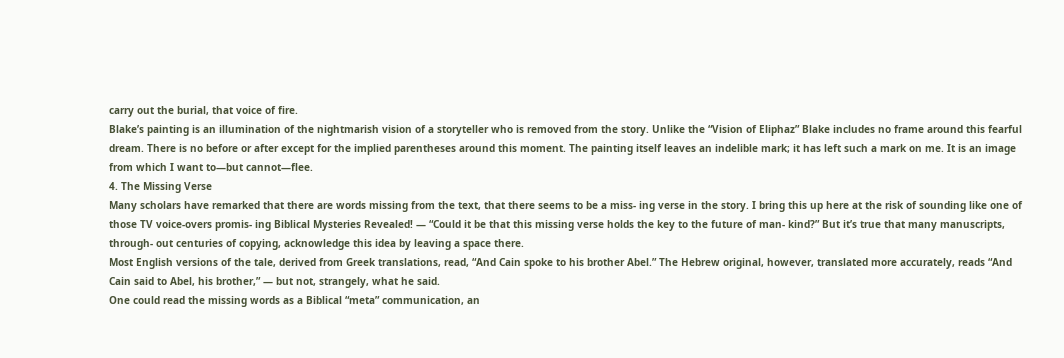carry out the burial, that voice of fire.
Blake’s painting is an illumination of the nightmarish vision of a storyteller who is removed from the story. Unlike the “Vision of Eliphaz” Blake includes no frame around this fearful dream. There is no before or after except for the implied parentheses around this moment. The painting itself leaves an indelible mark; it has left such a mark on me. It is an image from which I want to—but cannot—flee.
4. The Missing Verse
Many scholars have remarked that there are words missing from the text, that there seems to be a miss- ing verse in the story. I bring this up here at the risk of sounding like one of those TV voice-overs promis- ing Biblical Mysteries Revealed! — “Could it be that this missing verse holds the key to the future of man- kind?” But it’s true that many manuscripts, through- out centuries of copying, acknowledge this idea by leaving a space there.
Most English versions of the tale, derived from Greek translations, read, “And Cain spoke to his brother Abel.” The Hebrew original, however, translated more accurately, reads “And Cain said to Abel, his brother,” — but not, strangely, what he said.
One could read the missing words as a Biblical “meta” communication, an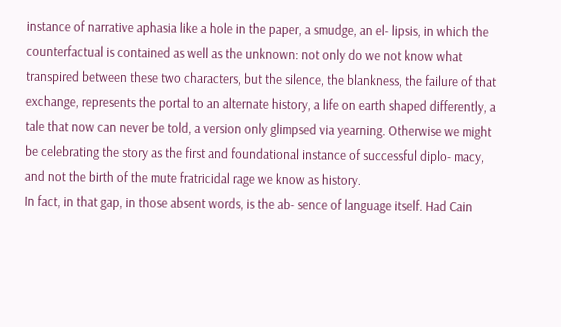instance of narrative aphasia like a hole in the paper, a smudge, an el- lipsis, in which the counterfactual is contained as well as the unknown: not only do we not know what transpired between these two characters, but the silence, the blankness, the failure of that exchange, represents the portal to an alternate history, a life on earth shaped differently, a tale that now can never be told, a version only glimpsed via yearning. Otherwise we might be celebrating the story as the first and foundational instance of successful diplo- macy, and not the birth of the mute fratricidal rage we know as history.
In fact, in that gap, in those absent words, is the ab- sence of language itself. Had Cain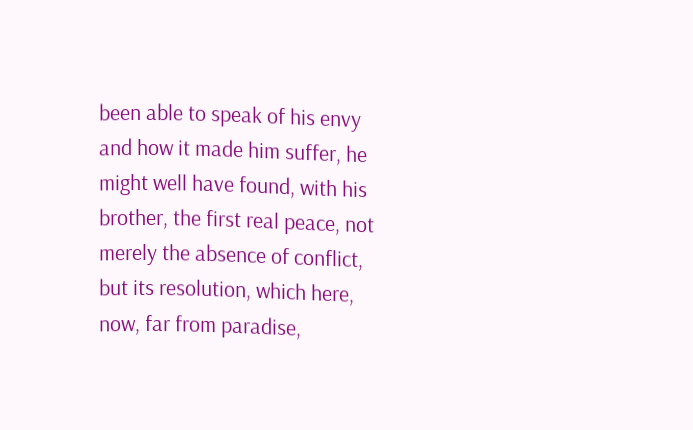been able to speak of his envy and how it made him suffer, he might well have found, with his brother, the first real peace, not merely the absence of conflict, but its resolution, which here, now, far from paradise,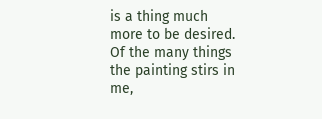is a thing much more to be desired.
Of the many things the painting stirs in me,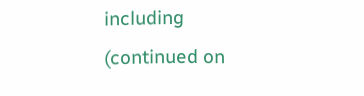including
(continued on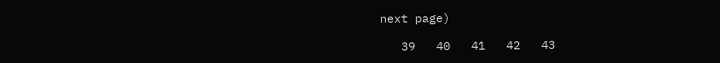next page)

   39   40   41   42   43